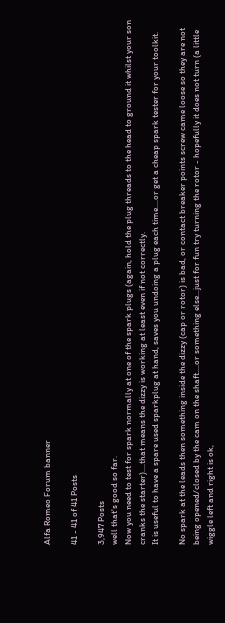Alfa Romeo Forum banner

41 - 41 of 41 Posts

3,947 Posts
well that's good so far.
Now you need to test for spark normally at one of the spark plugs (again, hold the plug threads to the head to ground it whilst your son cranks the starter)....that means the dizzy is working at least even if not correctly.
It is useful to have a spare used sparkplug at hand, saves you undoing a plug each time....or get a cheap spark tester for your toolkit.

No spark at the leads then something inside the dizzy (cap or rotor) is bad, or contact breaker points screw came loose so they are not being opened/closed by the cam on the shaft....or something else...just for fun try turning the rotor - hopefully it does not turn (a little wiggle left and right is ok,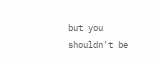but you shouldn't be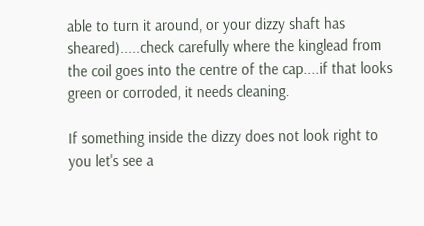able to turn it around, or your dizzy shaft has sheared).....check carefully where the kinglead from the coil goes into the centre of the cap....if that looks green or corroded, it needs cleaning.

If something inside the dizzy does not look right to you let's see a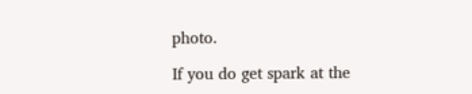photo.

If you do get spark at the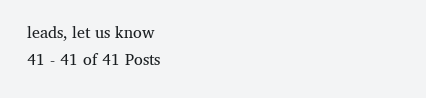leads, let us know
41 - 41 of 41 Posts